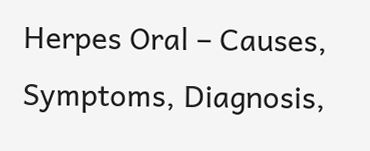Herpes Oral – Causes, Symptoms, Diagnosis,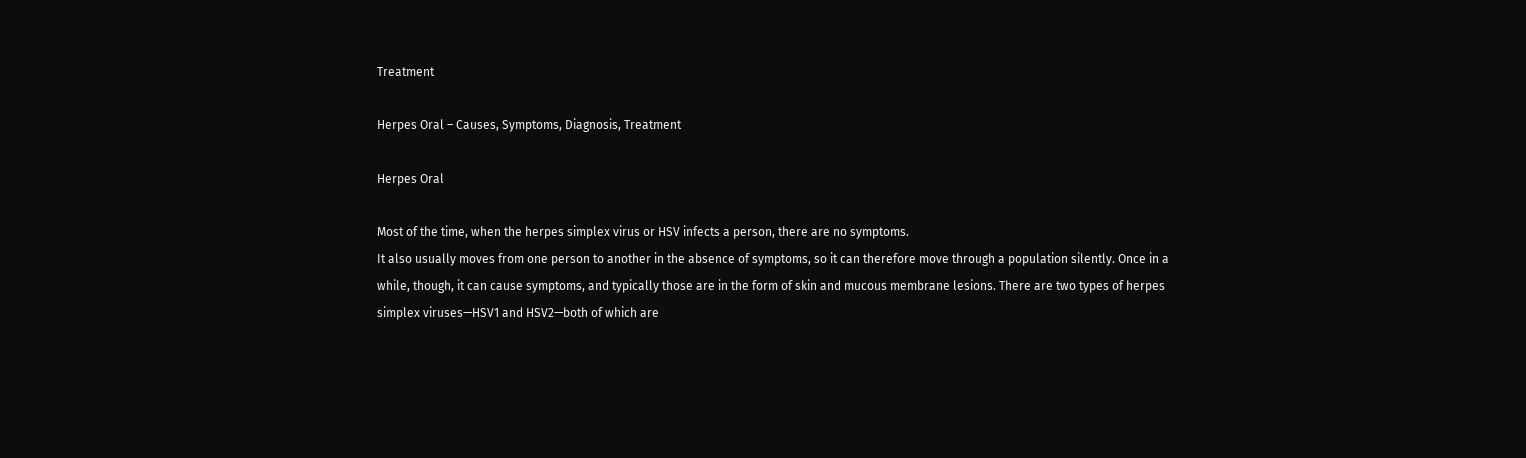Treatment

Herpes Oral – Causes, Symptoms, Diagnosis, Treatment

Herpes Oral

Most of the time, when the herpes simplex virus or HSV infects a person, there are no symptoms.
It also usually moves from one person to another in the absence of symptoms, so it can therefore move through a population silently. Once in a while, though, it can cause symptoms, and typically those are in the form of skin and mucous membrane lesions. There are two types of herpes simplex viruses—HSV1 and HSV2—both of which are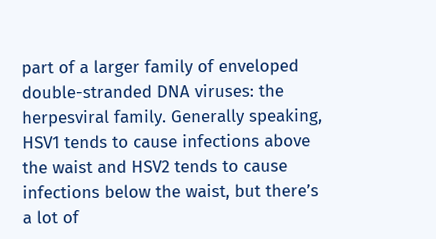part of a larger family of enveloped double-stranded DNA viruses: the herpesviral family. Generally speaking, HSV1 tends to cause infections above the waist and HSV2 tends to cause infections below the waist, but there’s a lot of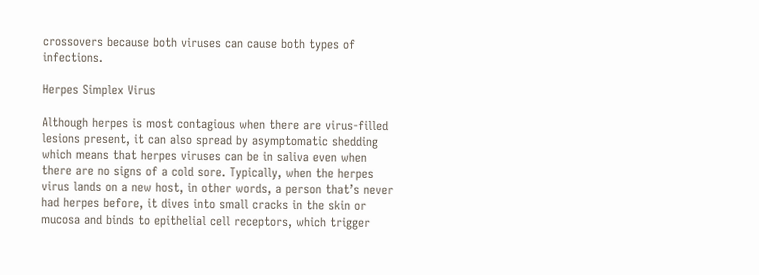crossovers because both viruses can cause both types of infections.

Herpes Simplex Virus

Although herpes is most contagious when there are virus-filled lesions present, it can also spread by asymptomatic shedding which means that herpes viruses can be in saliva even when there are no signs of a cold sore. Typically, when the herpes virus lands on a new host, in other words, a person that’s never had herpes before, it dives into small cracks in the skin or mucosa and binds to epithelial cell receptors, which trigger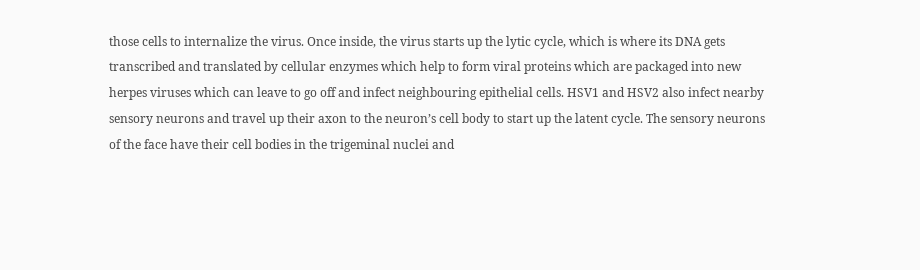those cells to internalize the virus. Once inside, the virus starts up the lytic cycle, which is where its DNA gets transcribed and translated by cellular enzymes which help to form viral proteins which are packaged into new herpes viruses which can leave to go off and infect neighbouring epithelial cells. HSV1 and HSV2 also infect nearby sensory neurons and travel up their axon to the neuron’s cell body to start up the latent cycle. The sensory neurons of the face have their cell bodies in the trigeminal nuclei and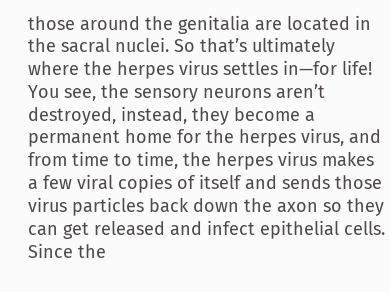those around the genitalia are located in the sacral nuclei. So that’s ultimately where the herpes virus settles in—for life! You see, the sensory neurons aren’t destroyed, instead, they become a permanent home for the herpes virus, and from time to time, the herpes virus makes a few viral copies of itself and sends those virus particles back down the axon so they can get released and infect epithelial cells. Since the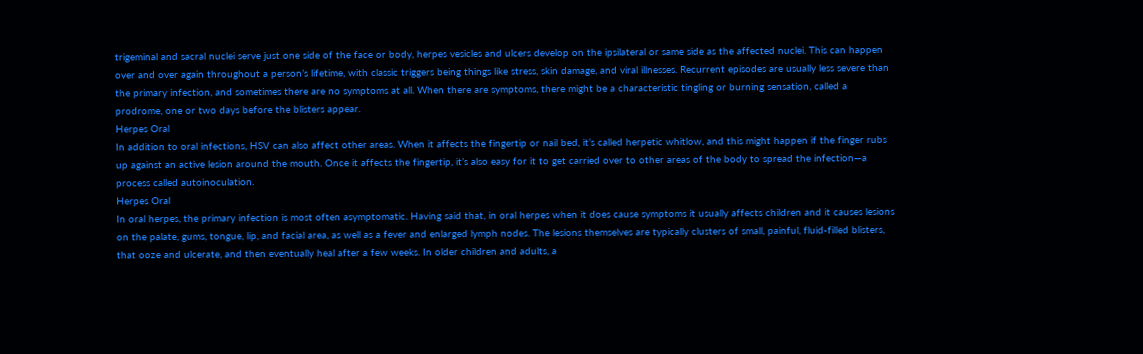trigeminal and sacral nuclei serve just one side of the face or body, herpes vesicles and ulcers develop on the ipsilateral or same side as the affected nuclei. This can happen over and over again throughout a person’s lifetime, with classic triggers being things like stress, skin damage, and viral illnesses. Recurrent episodes are usually less severe than the primary infection, and sometimes there are no symptoms at all. When there are symptoms, there might be a characteristic tingling or burning sensation, called a prodrome, one or two days before the blisters appear.
Herpes Oral
In addition to oral infections, HSV can also affect other areas. When it affects the fingertip or nail bed, it’s called herpetic whitlow, and this might happen if the finger rubs up against an active lesion around the mouth. Once it affects the fingertip, it’s also easy for it to get carried over to other areas of the body to spread the infection—a process called autoinoculation.
Herpes Oral
In oral herpes, the primary infection is most often asymptomatic. Having said that, in oral herpes when it does cause symptoms it usually affects children and it causes lesions on the palate, gums, tongue, lip, and facial area, as well as a fever and enlarged lymph nodes. The lesions themselves are typically clusters of small, painful, fluid-filled blisters, that ooze and ulcerate, and then eventually heal after a few weeks. In older children and adults, a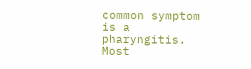common symptom is a pharyngitis. Most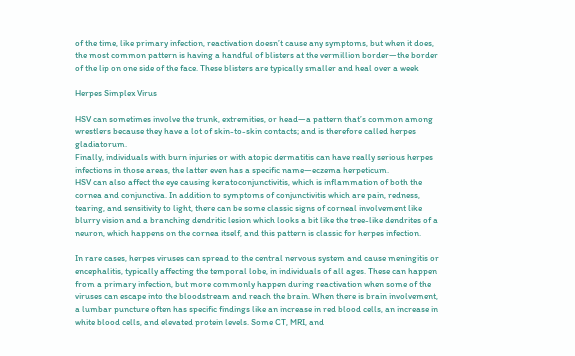of the time, like primary infection, reactivation doesn’t cause any symptoms, but when it does, the most common pattern is having a handful of blisters at the vermillion border—the border of the lip on one side of the face. These blisters are typically smaller and heal over a week

Herpes Simplex Virus

HSV can sometimes involve the trunk, extremities, or head—a pattern that’s common among wrestlers because they have a lot of skin-to-skin contacts; and is therefore called herpes gladiatorum.
Finally, individuals with burn injuries or with atopic dermatitis can have really serious herpes infections in those areas, the latter even has a specific name—eczema herpeticum.
HSV can also affect the eye causing keratoconjunctivitis, which is inflammation of both the cornea and conjunctiva. In addition to symptoms of conjunctivitis which are pain, redness, tearing, and sensitivity to light, there can be some classic signs of corneal involvement like blurry vision and a branching dendritic lesion which looks a bit like the tree-like dendrites of a neuron, which happens on the cornea itself, and this pattern is classic for herpes infection.

In rare cases, herpes viruses can spread to the central nervous system and cause meningitis or encephalitis, typically affecting the temporal lobe, in individuals of all ages. These can happen from a primary infection, but more commonly happen during reactivation when some of the viruses can escape into the bloodstream and reach the brain. When there is brain involvement, a lumbar puncture often has specific findings like an increase in red blood cells, an increase in white blood cells, and elevated protein levels. Some CT, MRI, and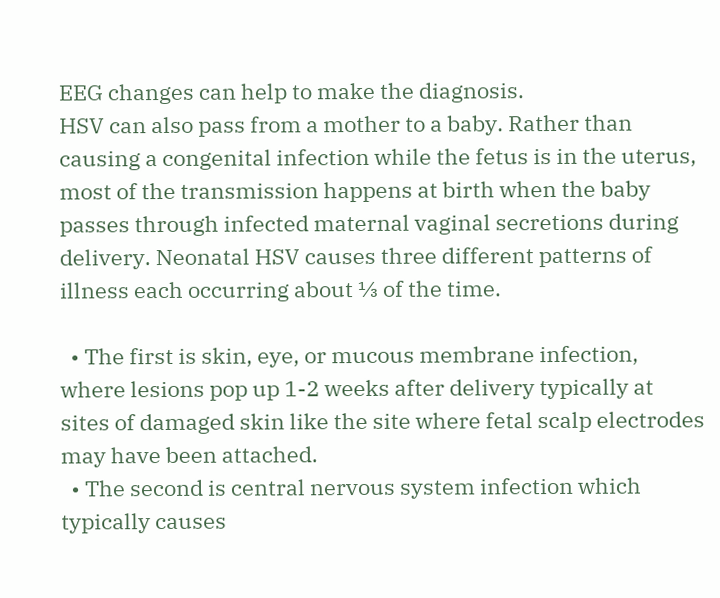EEG changes can help to make the diagnosis.
HSV can also pass from a mother to a baby. Rather than causing a congenital infection while the fetus is in the uterus, most of the transmission happens at birth when the baby passes through infected maternal vaginal secretions during delivery. Neonatal HSV causes three different patterns of illness each occurring about ⅓ of the time.

  • The first is skin, eye, or mucous membrane infection, where lesions pop up 1-2 weeks after delivery typically at sites of damaged skin like the site where fetal scalp electrodes may have been attached.
  • The second is central nervous system infection which typically causes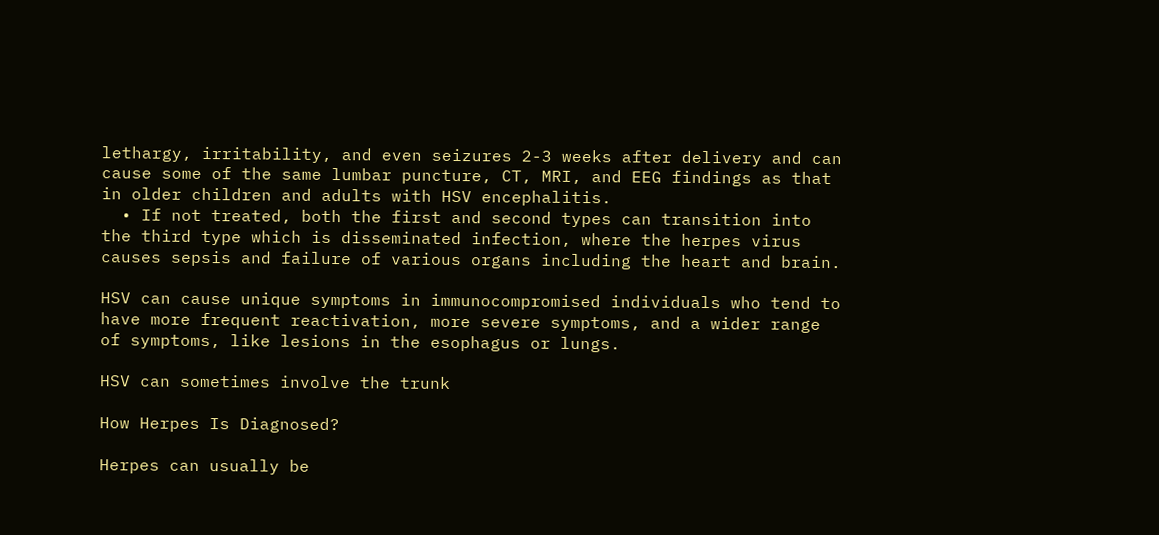lethargy, irritability, and even seizures 2-3 weeks after delivery and can cause some of the same lumbar puncture, CT, MRI, and EEG findings as that in older children and adults with HSV encephalitis.
  • If not treated, both the first and second types can transition into the third type which is disseminated infection, where the herpes virus causes sepsis and failure of various organs including the heart and brain.

HSV can cause unique symptoms in immunocompromised individuals who tend to have more frequent reactivation, more severe symptoms, and a wider range of symptoms, like lesions in the esophagus or lungs.

HSV can sometimes involve the trunk

How Herpes Is Diagnosed?

Herpes can usually be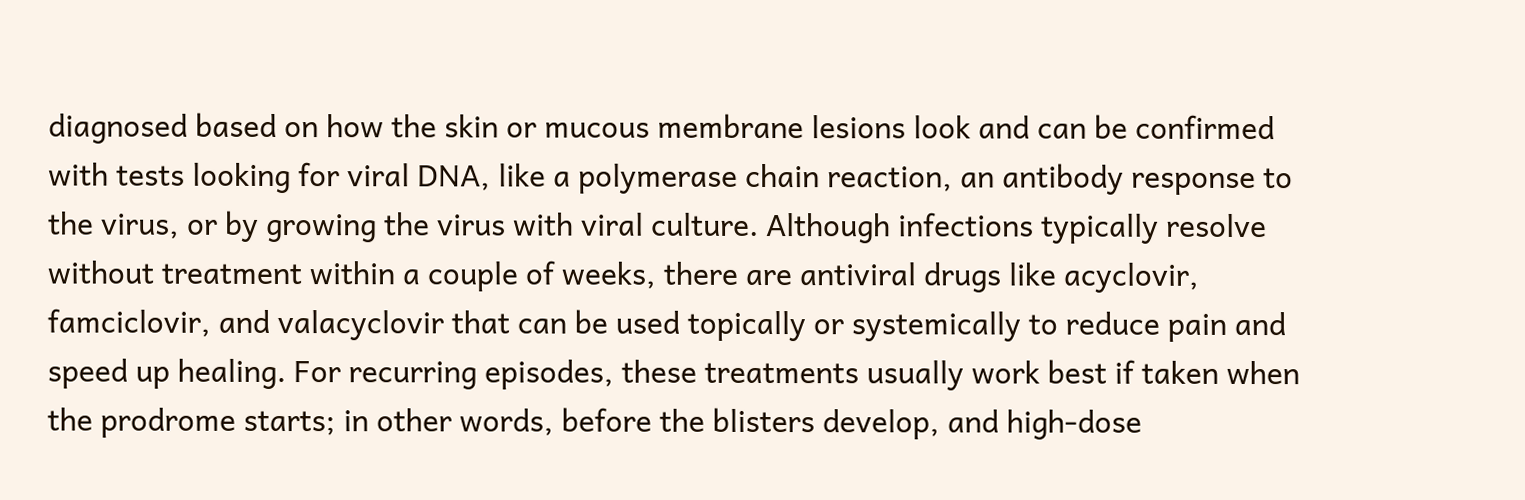diagnosed based on how the skin or mucous membrane lesions look and can be confirmed with tests looking for viral DNA, like a polymerase chain reaction, an antibody response to the virus, or by growing the virus with viral culture. Although infections typically resolve without treatment within a couple of weeks, there are antiviral drugs like acyclovir, famciclovir, and valacyclovir that can be used topically or systemically to reduce pain and speed up healing. For recurring episodes, these treatments usually work best if taken when the prodrome starts; in other words, before the blisters develop, and high-dose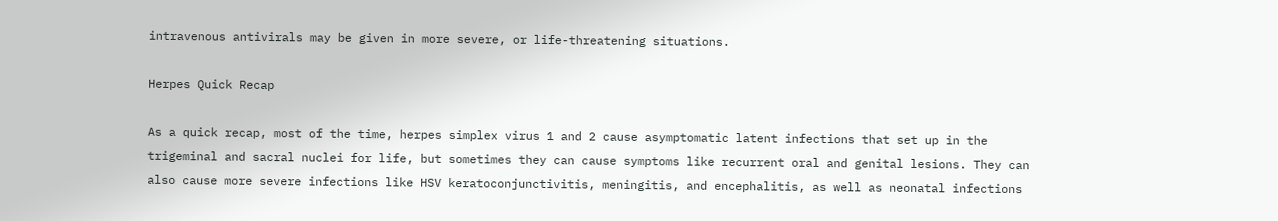intravenous antivirals may be given in more severe, or life-threatening situations.

Herpes Quick Recap

As a quick recap, most of the time, herpes simplex virus 1 and 2 cause asymptomatic latent infections that set up in the trigeminal and sacral nuclei for life, but sometimes they can cause symptoms like recurrent oral and genital lesions. They can also cause more severe infections like HSV keratoconjunctivitis, meningitis, and encephalitis, as well as neonatal infections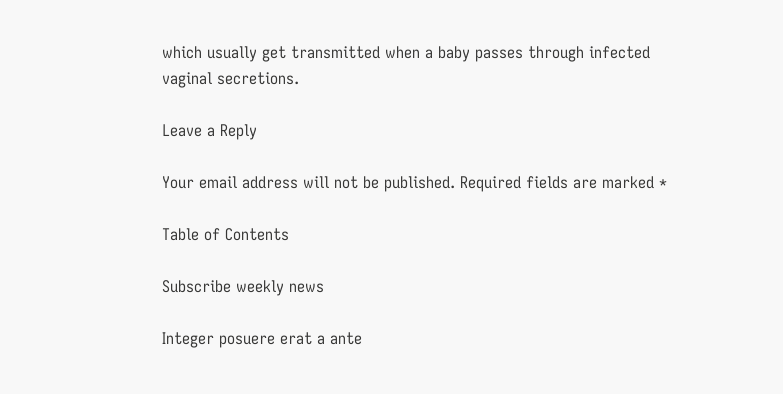which usually get transmitted when a baby passes through infected vaginal secretions.

Leave a Reply

Your email address will not be published. Required fields are marked *

Table of Contents

Subscribe weekly news

Integer posuere erat a ante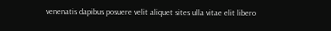venenatis dapibus posuere velit aliquet sites ulla vitae elit libero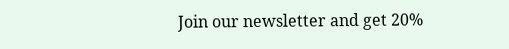Join our newsletter and get 20%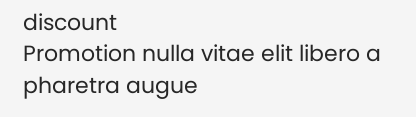discount
Promotion nulla vitae elit libero a pharetra augue